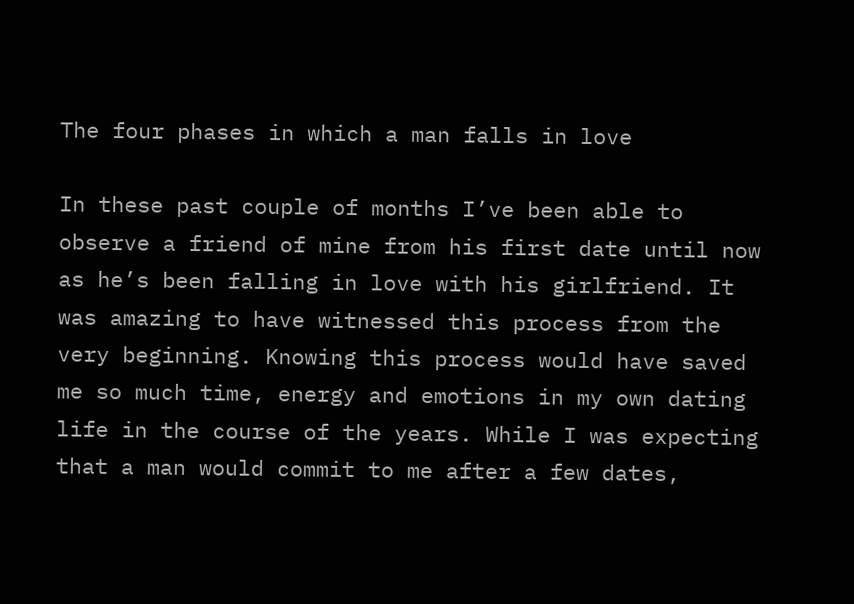The four phases in which a man falls in love

In these past couple of months I’ve been able to observe a friend of mine from his first date until now as he’s been falling in love with his girlfriend. It was amazing to have witnessed this process from the very beginning. Knowing this process would have saved me so much time, energy and emotions in my own dating life in the course of the years. While I was expecting that a man would commit to me after a few dates,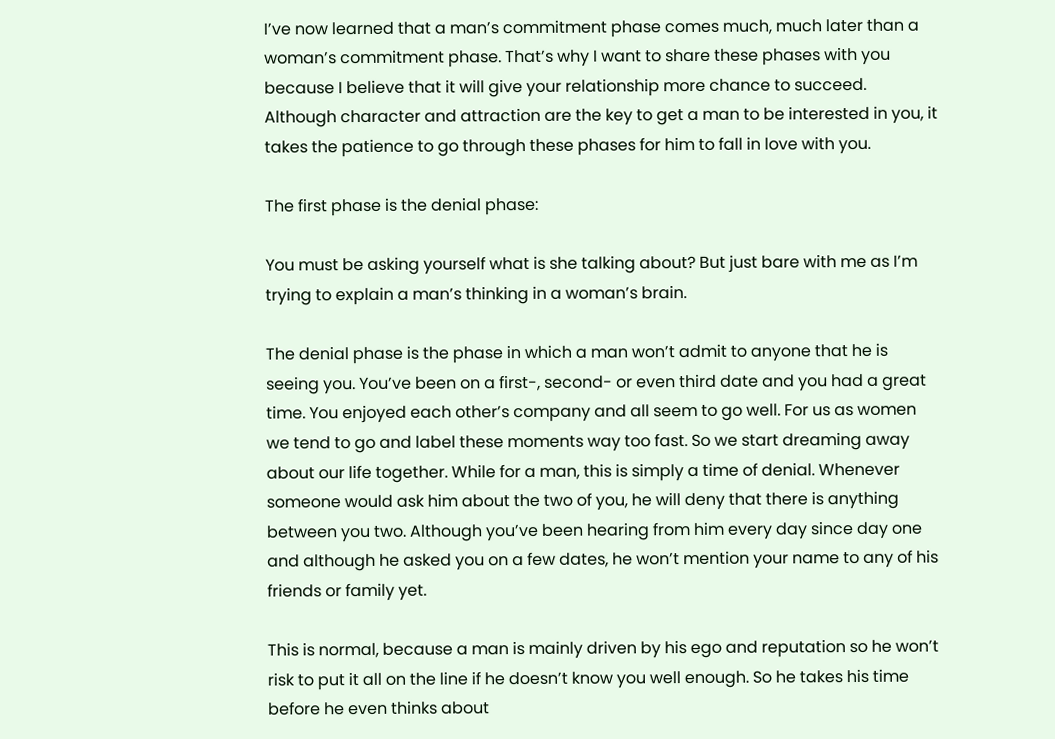I’ve now learned that a man’s commitment phase comes much, much later than a woman’s commitment phase. That’s why I want to share these phases with you because I believe that it will give your relationship more chance to succeed. Although character and attraction are the key to get a man to be interested in you, it takes the patience to go through these phases for him to fall in love with you.

The first phase is the denial phase:

You must be asking yourself what is she talking about? But just bare with me as I’m trying to explain a man’s thinking in a woman’s brain.

The denial phase is the phase in which a man won’t admit to anyone that he is seeing you. You’ve been on a first-, second- or even third date and you had a great time. You enjoyed each other’s company and all seem to go well. For us as women we tend to go and label these moments way too fast. So we start dreaming away about our life together. While for a man, this is simply a time of denial. Whenever someone would ask him about the two of you, he will deny that there is anything between you two. Although you’ve been hearing from him every day since day one and although he asked you on a few dates, he won’t mention your name to any of his friends or family yet.

This is normal, because a man is mainly driven by his ego and reputation so he won’t risk to put it all on the line if he doesn’t know you well enough. So he takes his time before he even thinks about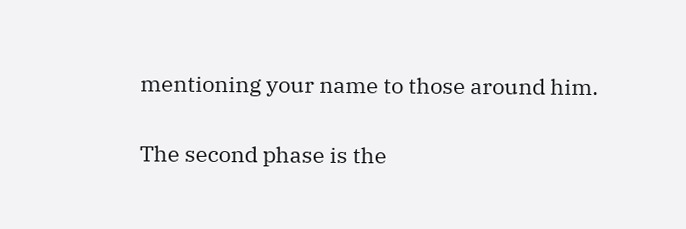mentioning your name to those around him.

The second phase is the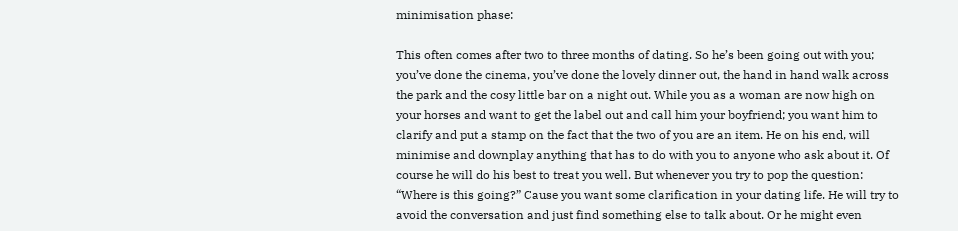minimisation phase:

This often comes after two to three months of dating. So he’s been going out with you; you’ve done the cinema, you’ve done the lovely dinner out, the hand in hand walk across the park and the cosy little bar on a night out. While you as a woman are now high on your horses and want to get the label out and call him your boyfriend; you want him to clarify and put a stamp on the fact that the two of you are an item. He on his end, will minimise and downplay anything that has to do with you to anyone who ask about it. Of course he will do his best to treat you well. But whenever you try to pop the question: “Where is this going?” Cause you want some clarification in your dating life. He will try to avoid the conversation and just find something else to talk about. Or he might even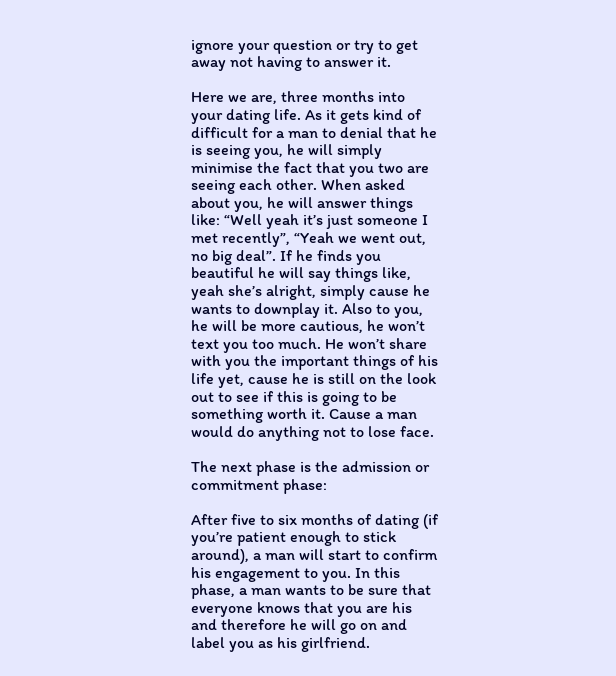ignore your question or try to get away not having to answer it.

Here we are, three months into your dating life. As it gets kind of difficult for a man to denial that he is seeing you, he will simply minimise the fact that you two are seeing each other. When asked about you, he will answer things like: “Well yeah it’s just someone I met recently”, “Yeah we went out, no big deal”. If he finds you beautiful he will say things like, yeah she’s alright, simply cause he wants to downplay it. Also to you, he will be more cautious, he won’t text you too much. He won’t share with you the important things of his life yet, cause he is still on the look out to see if this is going to be something worth it. Cause a man would do anything not to lose face.

The next phase is the admission or commitment phase:

After five to six months of dating (if you’re patient enough to stick around), a man will start to confirm his engagement to you. In this phase, a man wants to be sure that everyone knows that you are his and therefore he will go on and label you as his girlfriend.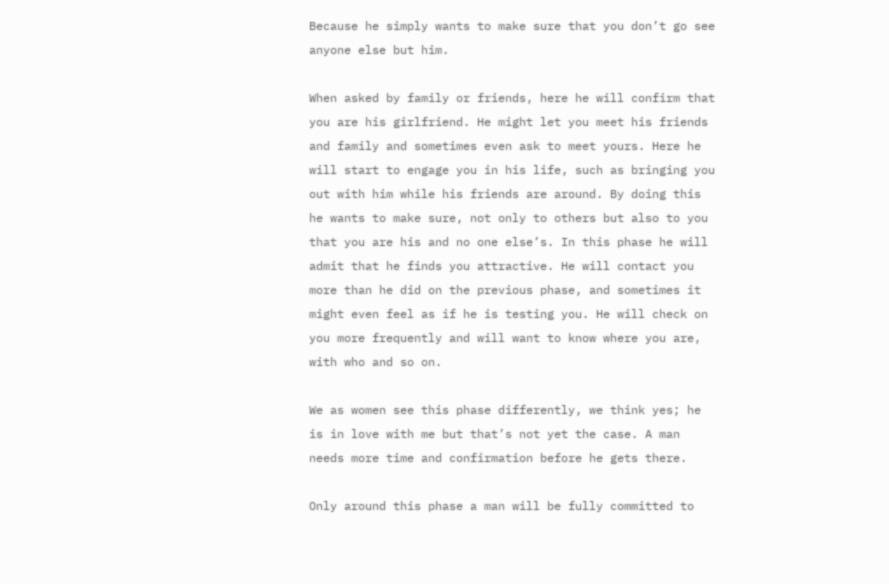Because he simply wants to make sure that you don’t go see anyone else but him.

When asked by family or friends, here he will confirm that you are his girlfriend. He might let you meet his friends and family and sometimes even ask to meet yours. Here he will start to engage you in his life, such as bringing you out with him while his friends are around. By doing this he wants to make sure, not only to others but also to you that you are his and no one else’s. In this phase he will admit that he finds you attractive. He will contact you more than he did on the previous phase, and sometimes it might even feel as if he is testing you. He will check on you more frequently and will want to know where you are, with who and so on.

We as women see this phase differently, we think yes; he is in love with me but that’s not yet the case. A man needs more time and confirmation before he gets there.

Only around this phase a man will be fully committed to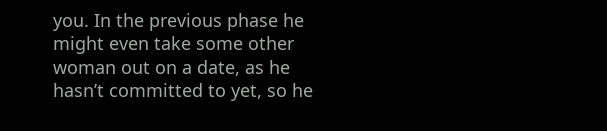you. In the previous phase he might even take some other woman out on a date, as he hasn’t committed to yet, so he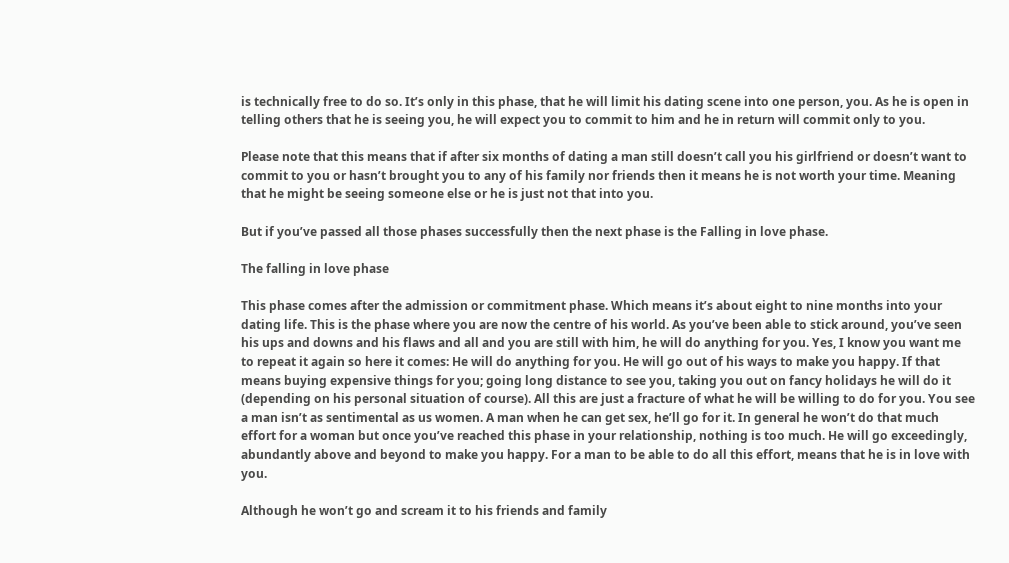is technically free to do so. It’s only in this phase, that he will limit his dating scene into one person, you. As he is open in telling others that he is seeing you, he will expect you to commit to him and he in return will commit only to you.

Please note that this means that if after six months of dating a man still doesn’t call you his girlfriend or doesn’t want to commit to you or hasn’t brought you to any of his family nor friends then it means he is not worth your time. Meaning that he might be seeing someone else or he is just not that into you.

But if you’ve passed all those phases successfully then the next phase is the Falling in love phase.

The falling in love phase

This phase comes after the admission or commitment phase. Which means it’s about eight to nine months into your dating life. This is the phase where you are now the centre of his world. As you’ve been able to stick around, you’ve seen his ups and downs and his flaws and all and you are still with him, he will do anything for you. Yes, I know you want me to repeat it again so here it comes: He will do anything for you. He will go out of his ways to make you happy. If that means buying expensive things for you; going long distance to see you, taking you out on fancy holidays he will do it (depending on his personal situation of course). All this are just a fracture of what he will be willing to do for you. You see a man isn’t as sentimental as us women. A man when he can get sex, he’ll go for it. In general he won’t do that much effort for a woman but once you’ve reached this phase in your relationship, nothing is too much. He will go exceedingly, abundantly above and beyond to make you happy. For a man to be able to do all this effort, means that he is in love with you.

Although he won’t go and scream it to his friends and family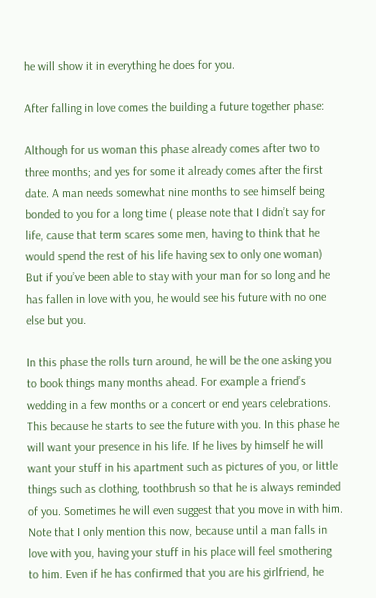he will show it in everything he does for you.

After falling in love comes the building a future together phase:

Although for us woman this phase already comes after two to three months; and yes for some it already comes after the first date. A man needs somewhat nine months to see himself being bonded to you for a long time ( please note that I didn’t say for life, cause that term scares some men, having to think that he would spend the rest of his life having sex to only one woman) But if you’ve been able to stay with your man for so long and he has fallen in love with you, he would see his future with no one else but you.

In this phase the rolls turn around, he will be the one asking you to book things many months ahead. For example a friend’s wedding in a few months or a concert or end years celebrations. This because he starts to see the future with you. In this phase he will want your presence in his life. If he lives by himself he will want your stuff in his apartment such as pictures of you, or little things such as clothing, toothbrush so that he is always reminded of you. Sometimes he will even suggest that you move in with him. Note that I only mention this now, because until a man falls in love with you, having your stuff in his place will feel smothering to him. Even if he has confirmed that you are his girlfriend, he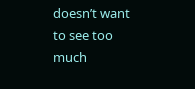doesn’t want to see too much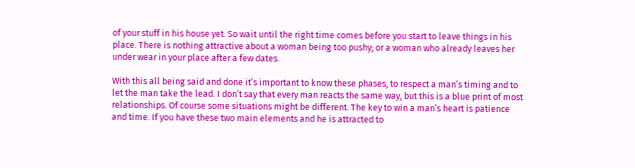of your stuff in his house yet. So wait until the right time comes before you start to leave things in his place. There is nothing attractive about a woman being too pushy; or a woman who already leaves her under wear in your place after a few dates.

With this all being said and done it’s important to know these phases, to respect a man’s timing and to let the man take the lead. I don’t say that every man reacts the same way, but this is a blue print of most relationships. Of course some situations might be different. The key to win a man’s heart is patience and time. If you have these two main elements and he is attracted to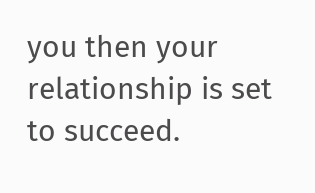you then your relationship is set to succeed.